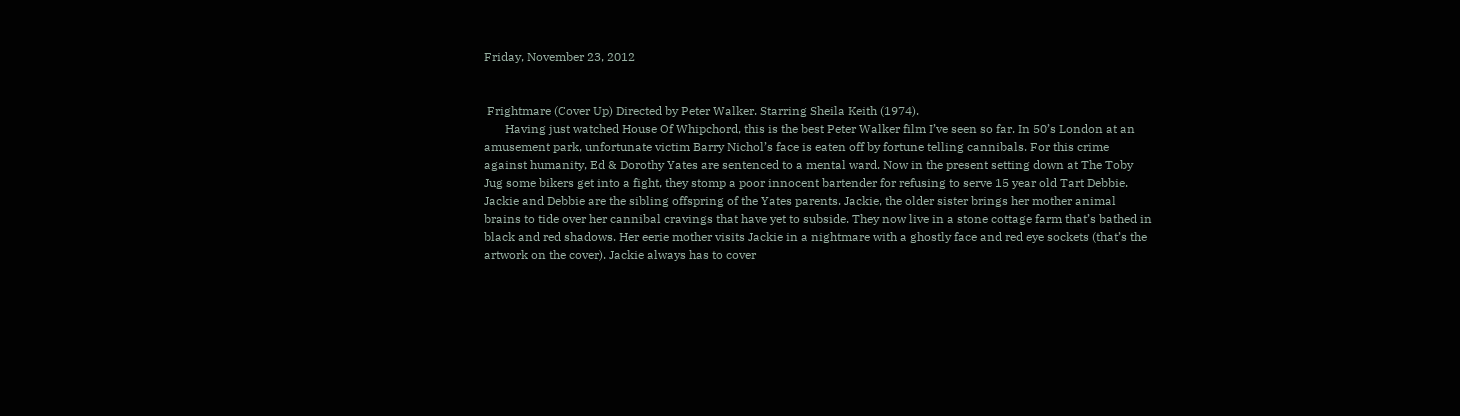Friday, November 23, 2012


 Frightmare (Cover Up) Directed by Peter Walker. Starring Sheila Keith (1974).
       Having just watched House Of Whipchord, this is the best Peter Walker film I’ve seen so far. In 50’s London at an amusement park, unfortunate victim Barry Nichol’s face is eaten off by fortune telling cannibals. For this crime against humanity, Ed & Dorothy Yates are sentenced to a mental ward. Now in the present setting down at The Toby Jug some bikers get into a fight, they stomp a poor innocent bartender for refusing to serve 15 year old Tart Debbie. Jackie and Debbie are the sibling offspring of the Yates parents. Jackie, the older sister brings her mother animal brains to tide over her cannibal cravings that have yet to subside. They now live in a stone cottage farm that’s bathed in black and red shadows. Her eerie mother visits Jackie in a nightmare with a ghostly face and red eye sockets (that’s the artwork on the cover). Jackie always has to cover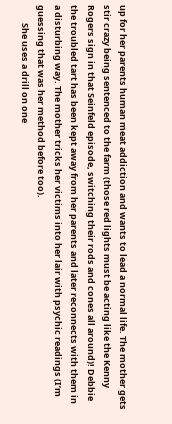up for her parents human meat addiction and wants to lead a normal life. The mother gets stir crazy being sentenced to the farm (those red lights must be acting like the Kenny Rogers sign in that Seinfeld episode, switching their rods and cones all around)! Debbie the troubled tart has been kept away from her parents and later reconnects with them in a disturbing way. The mother tricks her victims into her lair with psychic readings (I’m guessing that was her method before too).
         She uses a drill on one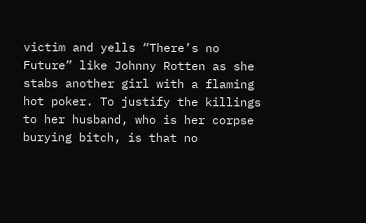victim and yells “There’s no Future” like Johnny Rotten as she stabs another girl with a flaming hot poker. To justify the killings to her husband, who is her corpse burying bitch, is that no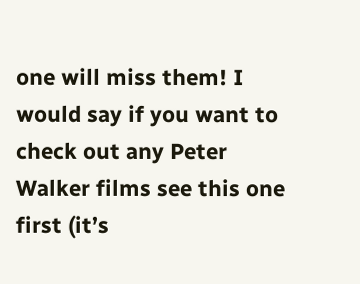one will miss them! I would say if you want to check out any Peter Walker films see this one first (it’s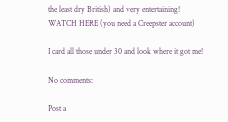the least dry British) and very entertaining!
WATCH HERE (you need a Creepster account)

I card all those under 30 and look where it got me!

No comments:

Post a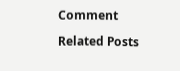Comment

Related Posts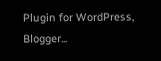Plugin for WordPress, Blogger...